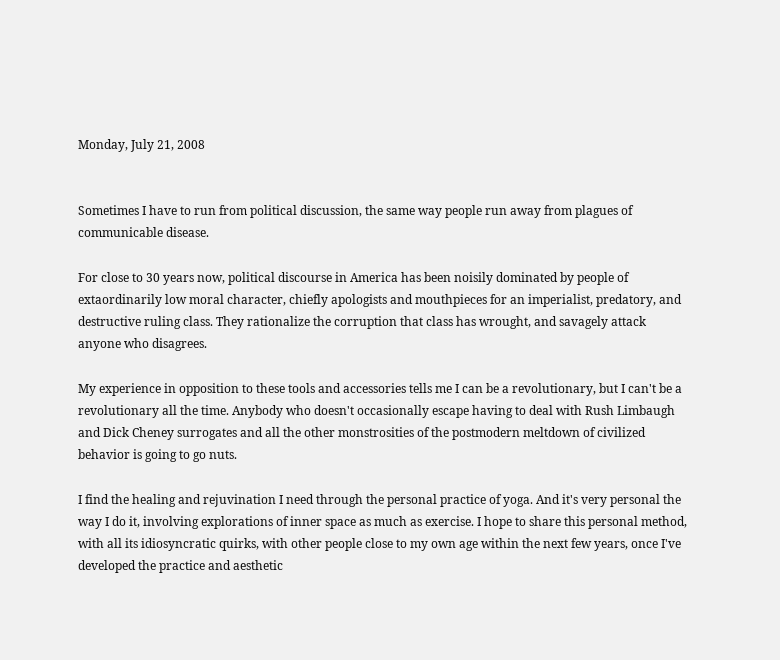Monday, July 21, 2008


Sometimes I have to run from political discussion, the same way people run away from plagues of communicable disease.

For close to 30 years now, political discourse in America has been noisily dominated by people of extaordinarily low moral character, chiefly apologists and mouthpieces for an imperialist, predatory, and destructive ruling class. They rationalize the corruption that class has wrought, and savagely attack anyone who disagrees.

My experience in opposition to these tools and accessories tells me I can be a revolutionary, but I can't be a revolutionary all the time. Anybody who doesn't occasionally escape having to deal with Rush Limbaugh and Dick Cheney surrogates and all the other monstrosities of the postmodern meltdown of civilized behavior is going to go nuts.

I find the healing and rejuvination I need through the personal practice of yoga. And it's very personal the way I do it, involving explorations of inner space as much as exercise. I hope to share this personal method, with all its idiosyncratic quirks, with other people close to my own age within the next few years, once I've developed the practice and aesthetic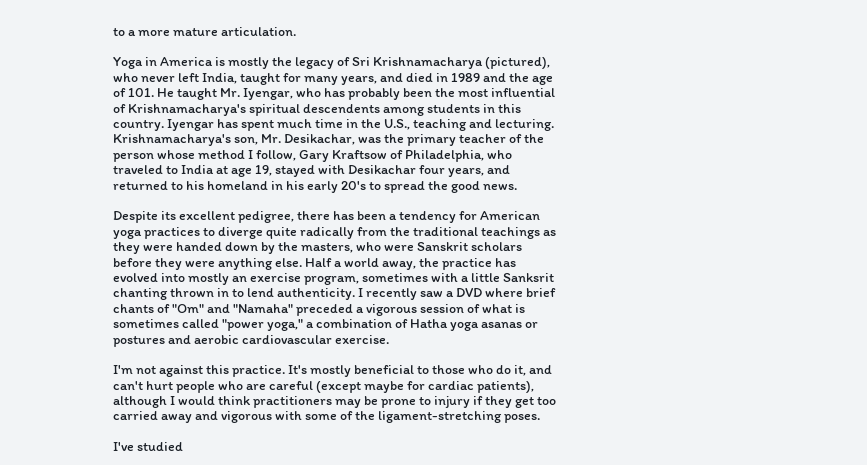to a more mature articulation.

Yoga in America is mostly the legacy of Sri Krishnamacharya (pictured), who never left India, taught for many years, and died in 1989 and the age of 101. He taught Mr. Iyengar, who has probably been the most influential of Krishnamacharya's spiritual descendents among students in this country. Iyengar has spent much time in the U.S., teaching and lecturing. Krishnamacharya's son, Mr. Desikachar, was the primary teacher of the person whose method I follow, Gary Kraftsow of Philadelphia, who traveled to India at age 19, stayed with Desikachar four years, and returned to his homeland in his early 20's to spread the good news.

Despite its excellent pedigree, there has been a tendency for American yoga practices to diverge quite radically from the traditional teachings as they were handed down by the masters, who were Sanskrit scholars before they were anything else. Half a world away, the practice has evolved into mostly an exercise program, sometimes with a little Sanksrit chanting thrown in to lend authenticity. I recently saw a DVD where brief chants of "Om" and "Namaha" preceded a vigorous session of what is sometimes called "power yoga," a combination of Hatha yoga asanas or postures and aerobic cardiovascular exercise.

I'm not against this practice. It's mostly beneficial to those who do it, and can't hurt people who are careful (except maybe for cardiac patients), although I would think practitioners may be prone to injury if they get too carried away and vigorous with some of the ligament-stretching poses.

I've studied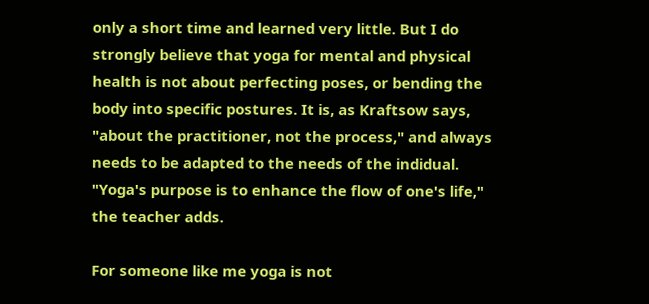only a short time and learned very little. But I do strongly believe that yoga for mental and physical health is not about perfecting poses, or bending the body into specific postures. It is, as Kraftsow says, "about the practitioner, not the process," and always needs to be adapted to the needs of the indidual. "Yoga's purpose is to enhance the flow of one's life," the teacher adds.

For someone like me yoga is not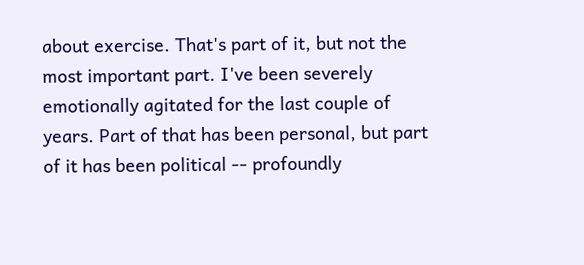about exercise. That's part of it, but not the most important part. I've been severely emotionally agitated for the last couple of years. Part of that has been personal, but part of it has been political -- profoundly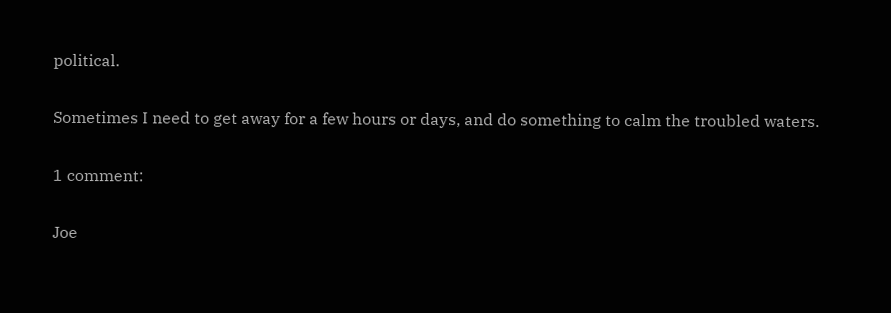political.

Sometimes I need to get away for a few hours or days, and do something to calm the troubled waters.

1 comment:

Joe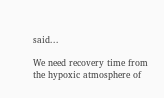said...

We need recovery time from the hypoxic atmosphere of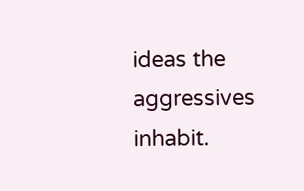ideas the aggressives inhabit.